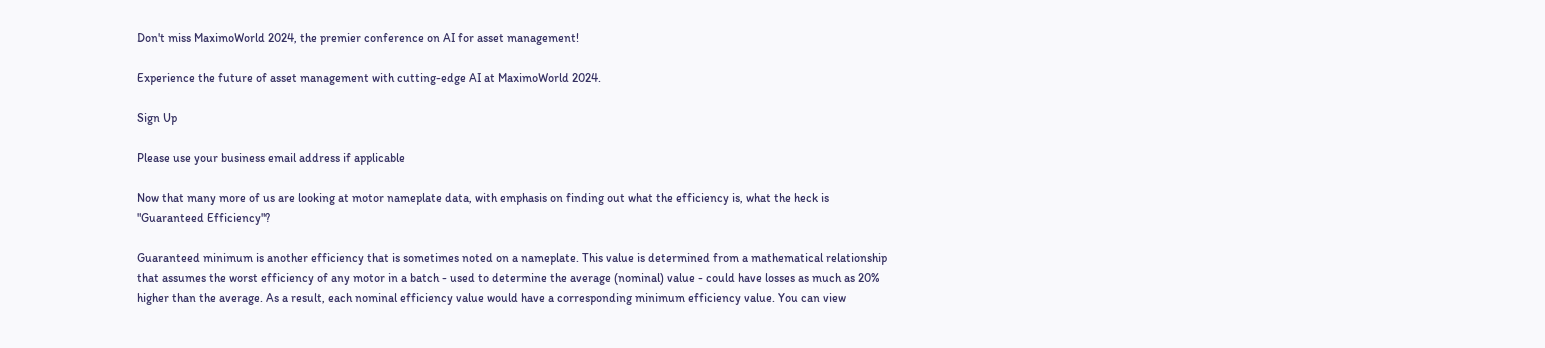Don't miss MaximoWorld 2024, the premier conference on AI for asset management!

Experience the future of asset management with cutting-edge AI at MaximoWorld 2024.

Sign Up

Please use your business email address if applicable

Now that many more of us are looking at motor nameplate data, with emphasis on finding out what the efficiency is, what the heck is "Guaranteed Efficiency"?

Guaranteed minimum is another efficiency that is sometimes noted on a nameplate. This value is determined from a mathematical relationship that assumes the worst efficiency of any motor in a batch - used to determine the average (nominal) value - could have losses as much as 20% higher than the average. As a result, each nominal efficiency value would have a corresponding minimum efficiency value. You can view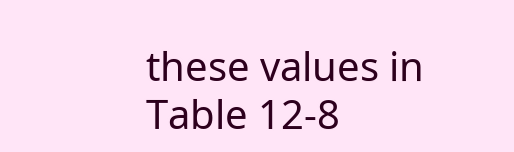these values in Table 12-8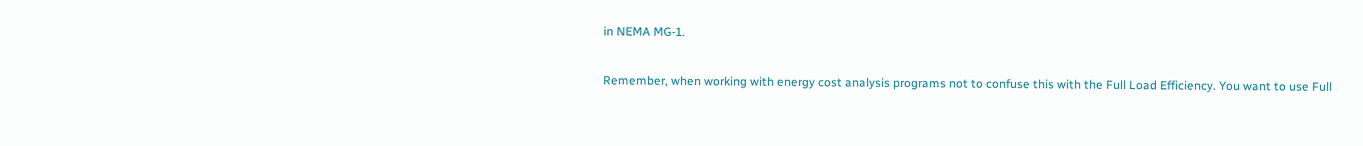in NEMA MG-1.

Remember, when working with energy cost analysis programs not to confuse this with the Full Load Efficiency. You want to use Full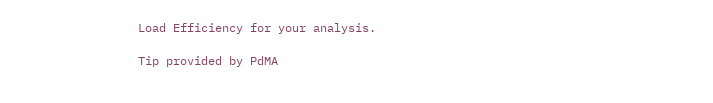Load Efficiency for your analysis.

Tip provided by PdMA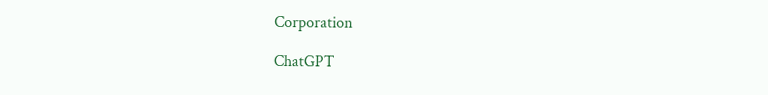Corporation

ChatGPT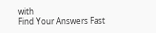with
Find Your Answers Fast